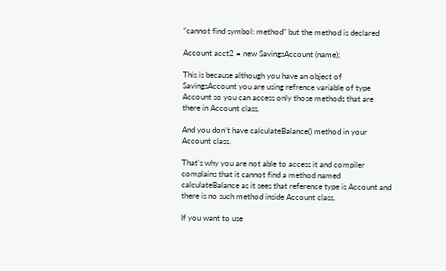“cannot find symbol: method” but the method is declared

Account acct2 = new SavingsAccount (name);

This is because although you have an object of SavingsAccount you are using refrence variable of type Account so you can access only those methods that are there in Account class.

And you don’t have calculateBalance() method in your Account class.

That’s why you are not able to access it and compiler complains that it cannot find a method named calculateBalance as it sees that reference type is Account and there is no such method inside Account class.

If you want to use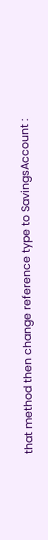that method then change reference type to SavingsAccount :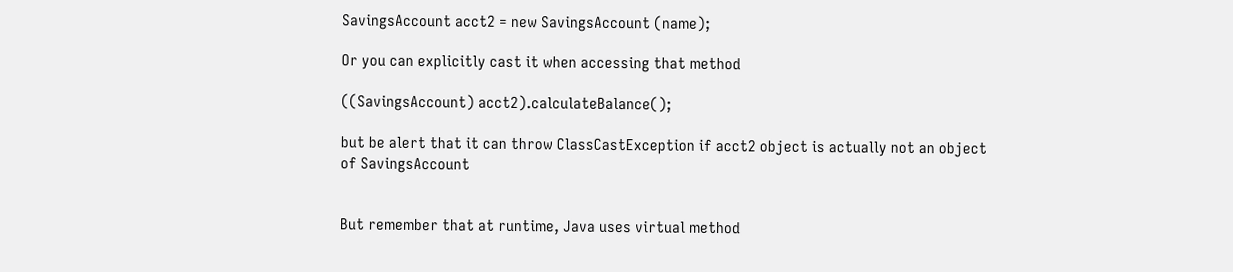SavingsAccount acct2 = new SavingsAccount (name);

Or you can explicitly cast it when accessing that method

((SavingsAccount) acct2).calculateBalance();

but be alert that it can throw ClassCastException if acct2 object is actually not an object of SavingsAccount


But remember that at runtime, Java uses virtual method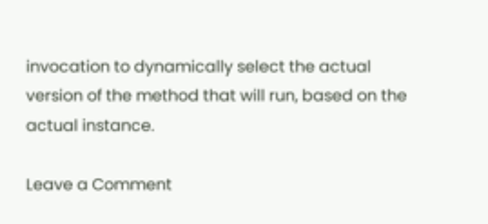invocation to dynamically select the actual version of the method that will run, based on the actual instance.

Leave a Comment